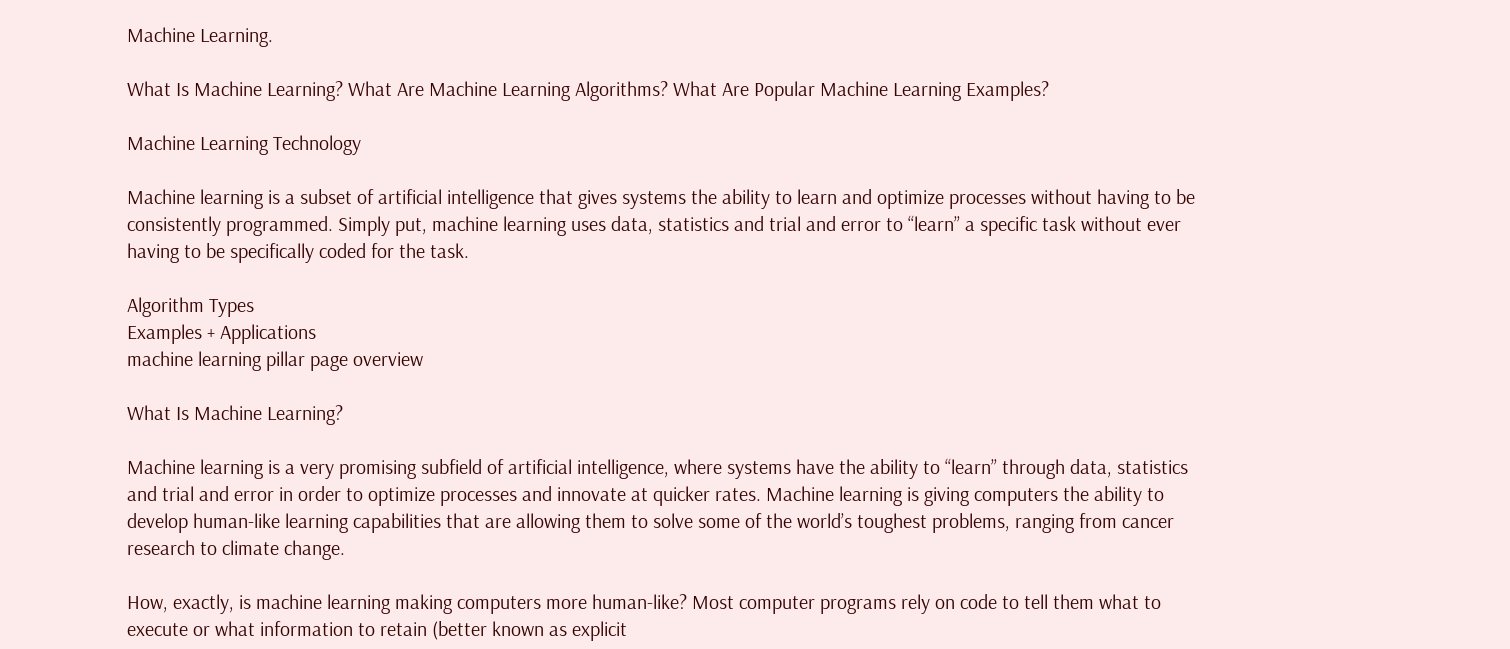Machine Learning.

What Is Machine Learning? What Are Machine Learning Algorithms? What Are Popular Machine Learning Examples?

Machine Learning Technology

Machine learning is a subset of artificial intelligence that gives systems the ability to learn and optimize processes without having to be consistently programmed. Simply put, machine learning uses data, statistics and trial and error to “learn” a specific task without ever having to be specifically coded for the task.

Algorithm Types
Examples + Applications
machine learning pillar page overview

What Is Machine Learning?

Machine learning is a very promising subfield of artificial intelligence, where systems have the ability to “learn” through data, statistics and trial and error in order to optimize processes and innovate at quicker rates. Machine learning is giving computers the ability to develop human-like learning capabilities that are allowing them to solve some of the world’s toughest problems, ranging from cancer research to climate change.

How, exactly, is machine learning making computers more human-like? Most computer programs rely on code to tell them what to execute or what information to retain (better known as explicit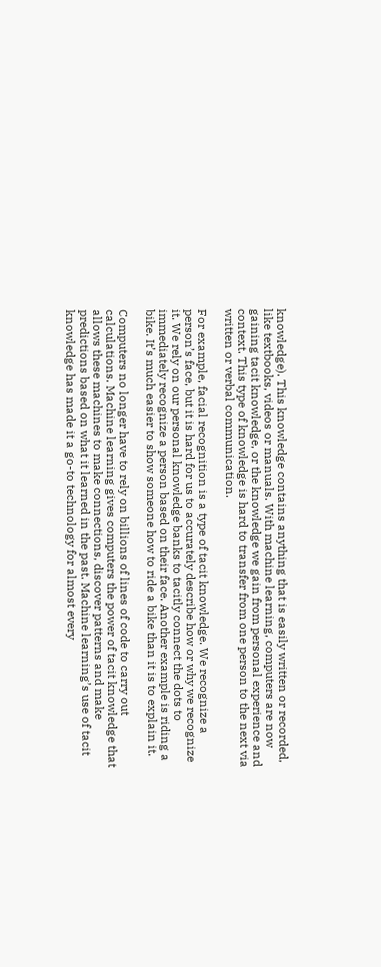knowledge). This knowledge contains anything that is easily written or recorded, like textbooks, videos or manuals. With machine learning, computers are now gaining tacit knowledge, or the knowledge we gain from personal experience and context. This type of knowledge is hard to transfer from one person to the next via written or verbal communication.

For example, facial recognition is a type of tacit knowledge. We recognize a person’s face, but it is hard for us to accurately describe how or why we recognize it. We rely on our personal knowledge banks to tacitly connect the dots to immediately recognize a person based on their face. Another example is riding a bike. It’s much easier to show someone how to ride a bike than it is to explain it.

Computers no longer have to rely on billions of lines of code to carry out calculations. Machine learning gives computers the power of tacit knowledge that allows these machines to make connections, discover patterns and make predictions based on what it learned in the past. Machine learning’s use of tacit knowledge has made it a go-to technology for almost every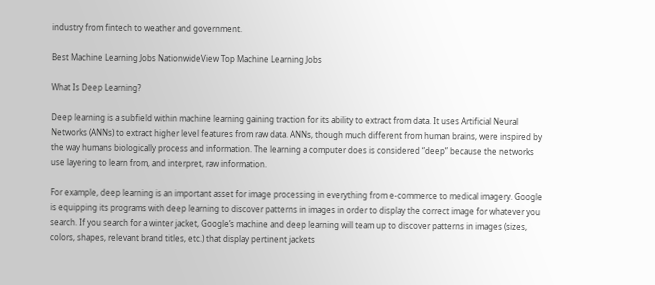industry from fintech to weather and government.

Best Machine Learning Jobs NationwideView Top Machine Learning Jobs

What Is Deep Learning?

Deep learning is a subfield within machine learning gaining traction for its ability to extract from data. It uses Artificial Neural Networks (ANNs) to extract higher level features from raw data. ANNs, though much different from human brains, were inspired by the way humans biologically process and information. The learning a computer does is considered “deep” because the networks use layering to learn from, and interpret, raw information.

For example, deep learning is an important asset for image processing in everything from e-commerce to medical imagery. Google is equipping its programs with deep learning to discover patterns in images in order to display the correct image for whatever you search. If you search for a winter jacket, Google’s machine and deep learning will team up to discover patterns in images (sizes, colors, shapes, relevant brand titles, etc.) that display pertinent jackets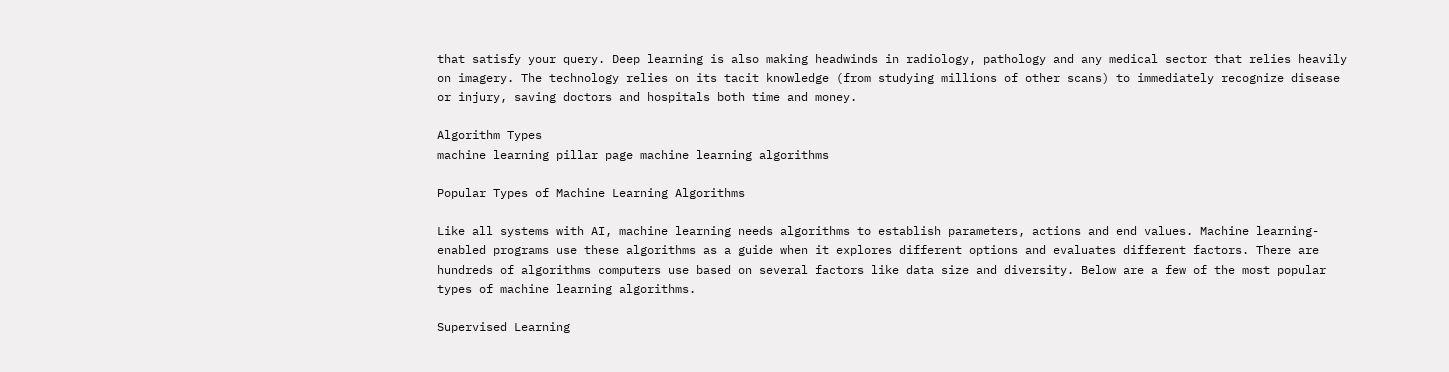that satisfy your query. Deep learning is also making headwinds in radiology, pathology and any medical sector that relies heavily on imagery. The technology relies on its tacit knowledge (from studying millions of other scans) to immediately recognize disease or injury, saving doctors and hospitals both time and money.

Algorithm Types
machine learning pillar page machine learning algorithms

Popular Types of Machine Learning Algorithms

Like all systems with AI, machine learning needs algorithms to establish parameters, actions and end values. Machine learning-enabled programs use these algorithms as a guide when it explores different options and evaluates different factors. There are hundreds of algorithms computers use based on several factors like data size and diversity. Below are a few of the most popular types of machine learning algorithms.

Supervised Learning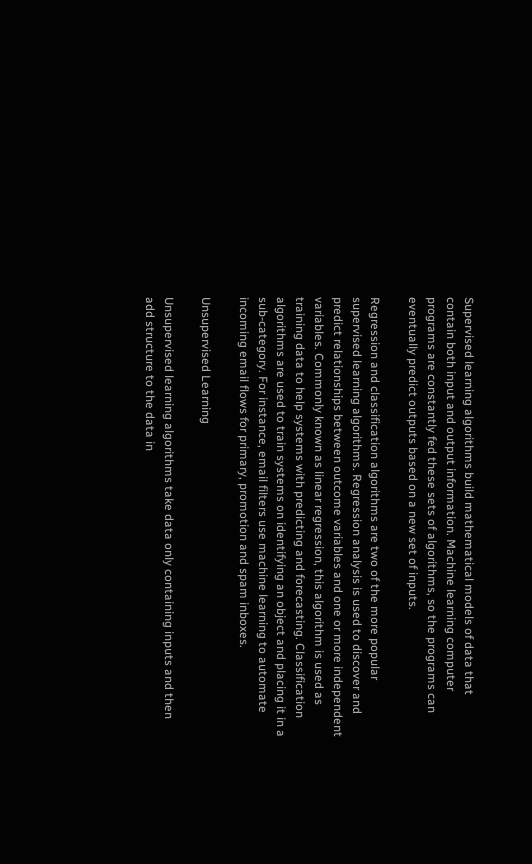Supervised learning algorithms build mathematical models of data that contain both input and output information. Machine learning computer programs are constantly fed these sets of algorithms, so the programs can eventually predict outputs based on a new set of inputs.

Regression and classification algorithms are two of the more popular supervised learning algorithms. Regression analysis is used to discover and predict relationships between outcome variables and one or more independent variables. Commonly known as linear regression, this algorithm is used as training data to help systems with predicting and forecasting. Classification algorithms are used to train systems on identifying an object and placing it in a sub-category. For instance, email filters use machine learning to automate incoming email flows for primary, promotion and spam inboxes.

Unsupervised Learning

Unsupervised learning algorithms take data only containing inputs and then add structure to the data in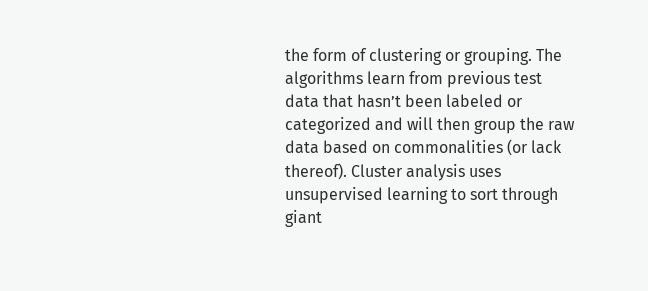the form of clustering or grouping. The algorithms learn from previous test data that hasn’t been labeled or categorized and will then group the raw data based on commonalities (or lack thereof). Cluster analysis uses unsupervised learning to sort through giant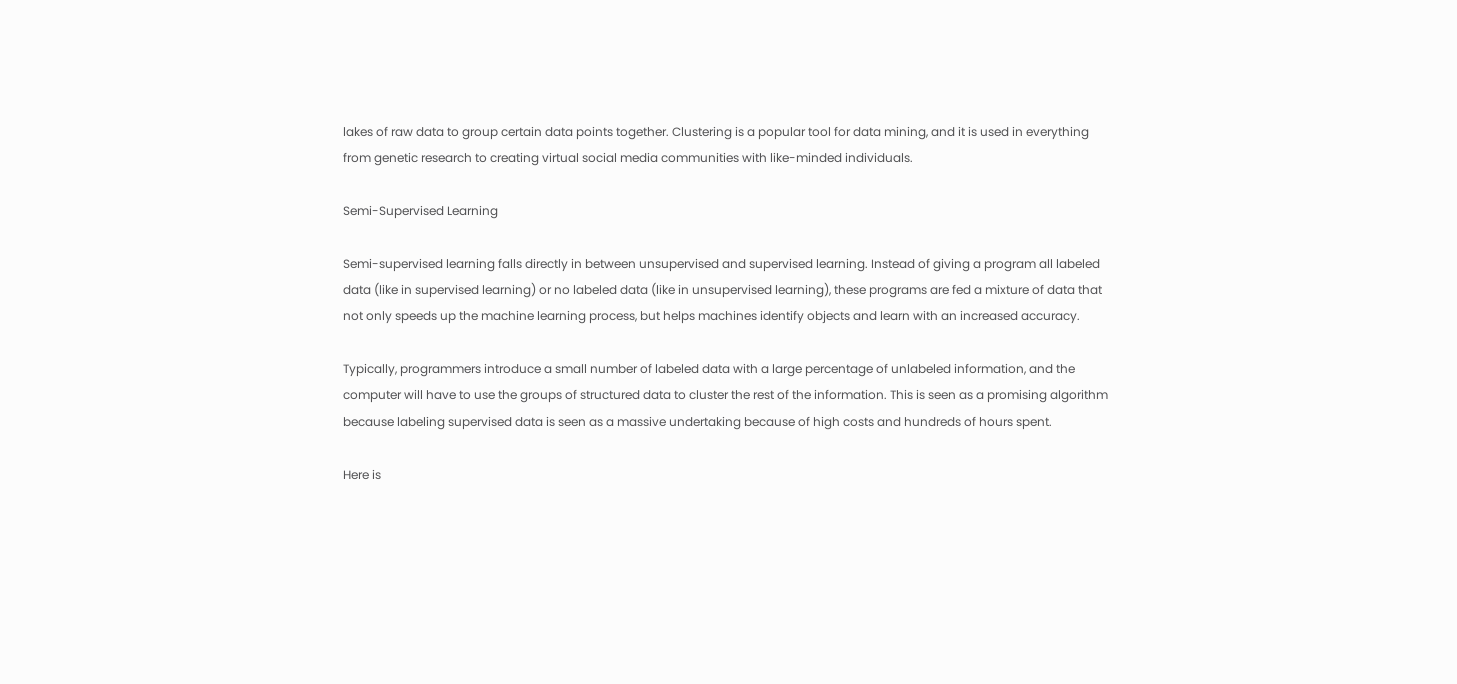lakes of raw data to group certain data points together. Clustering is a popular tool for data mining, and it is used in everything from genetic research to creating virtual social media communities with like-minded individuals.

Semi-Supervised Learning

Semi-supervised learning falls directly in between unsupervised and supervised learning. Instead of giving a program all labeled data (like in supervised learning) or no labeled data (like in unsupervised learning), these programs are fed a mixture of data that not only speeds up the machine learning process, but helps machines identify objects and learn with an increased accuracy.

Typically, programmers introduce a small number of labeled data with a large percentage of unlabeled information, and the computer will have to use the groups of structured data to cluster the rest of the information. This is seen as a promising algorithm because labeling supervised data is seen as a massive undertaking because of high costs and hundreds of hours spent.

Here is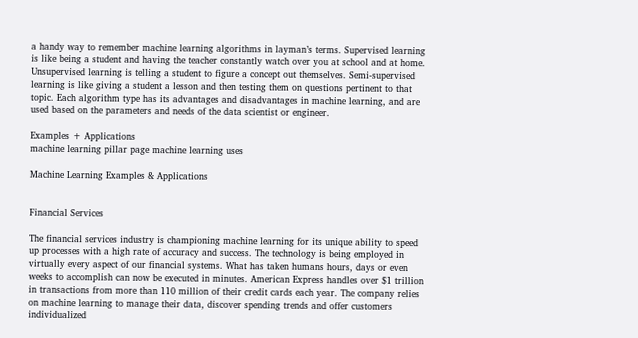a handy way to remember machine learning algorithms in layman’s terms. Supervised learning is like being a student and having the teacher constantly watch over you at school and at home. Unsupervised learning is telling a student to figure a concept out themselves. Semi-supervised learning is like giving a student a lesson and then testing them on questions pertinent to that topic. Each algorithm type has its advantages and disadvantages in machine learning, and are used based on the parameters and needs of the data scientist or engineer.

Examples + Applications
machine learning pillar page machine learning uses

Machine Learning Examples & Applications


Financial Services

The financial services industry is championing machine learning for its unique ability to speed up processes with a high rate of accuracy and success. The technology is being employed in virtually every aspect of our financial systems. What has taken humans hours, days or even weeks to accomplish can now be executed in minutes. American Express handles over $1 trillion in transactions from more than 110 million of their credit cards each year. The company relies on machine learning to manage their data, discover spending trends and offer customers individualized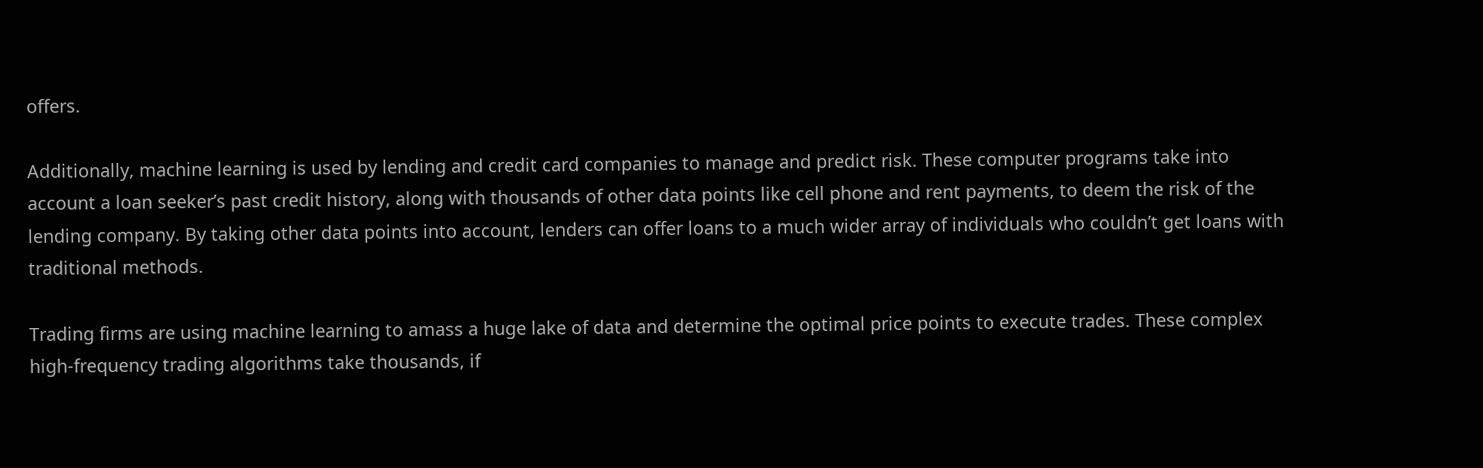offers.

Additionally, machine learning is used by lending and credit card companies to manage and predict risk. These computer programs take into account a loan seeker’s past credit history, along with thousands of other data points like cell phone and rent payments, to deem the risk of the lending company. By taking other data points into account, lenders can offer loans to a much wider array of individuals who couldn’t get loans with traditional methods.

Trading firms are using machine learning to amass a huge lake of data and determine the optimal price points to execute trades. These complex high-frequency trading algorithms take thousands, if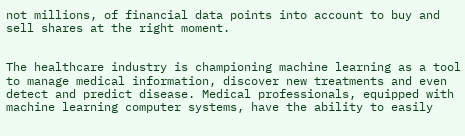not millions, of financial data points into account to buy and sell shares at the right moment.


The healthcare industry is championing machine learning as a tool to manage medical information, discover new treatments and even detect and predict disease. Medical professionals, equipped with machine learning computer systems, have the ability to easily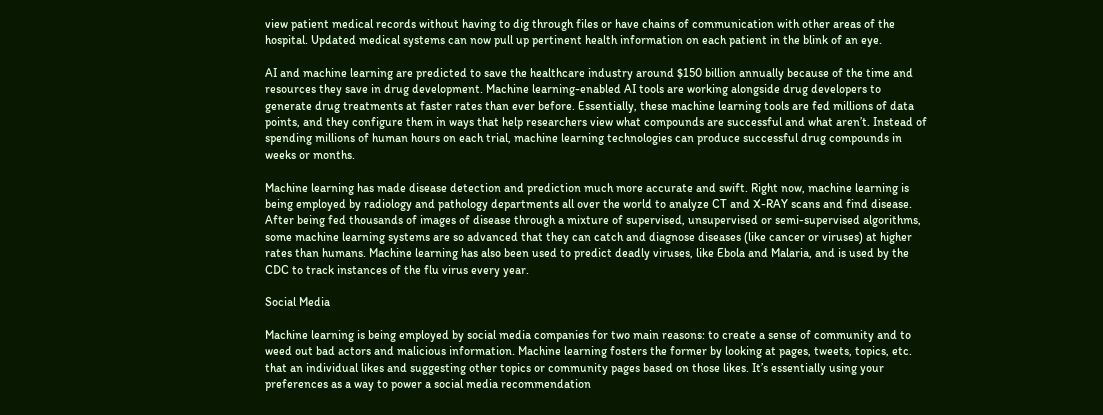view patient medical records without having to dig through files or have chains of communication with other areas of the hospital. Updated medical systems can now pull up pertinent health information on each patient in the blink of an eye.

AI and machine learning are predicted to save the healthcare industry around $150 billion annually because of the time and resources they save in drug development. Machine learning-enabled AI tools are working alongside drug developers to generate drug treatments at faster rates than ever before. Essentially, these machine learning tools are fed millions of data points, and they configure them in ways that help researchers view what compounds are successful and what aren’t. Instead of spending millions of human hours on each trial, machine learning technologies can produce successful drug compounds in weeks or months.

Machine learning has made disease detection and prediction much more accurate and swift. Right now, machine learning is being employed by radiology and pathology departments all over the world to analyze CT and X-RAY scans and find disease. After being fed thousands of images of disease through a mixture of supervised, unsupervised or semi-supervised algorithms, some machine learning systems are so advanced that they can catch and diagnose diseases (like cancer or viruses) at higher rates than humans. Machine learning has also been used to predict deadly viruses, like Ebola and Malaria, and is used by the CDC to track instances of the flu virus every year.

Social Media

Machine learning is being employed by social media companies for two main reasons: to create a sense of community and to weed out bad actors and malicious information. Machine learning fosters the former by looking at pages, tweets, topics, etc. that an individual likes and suggesting other topics or community pages based on those likes. It’s essentially using your preferences as a way to power a social media recommendation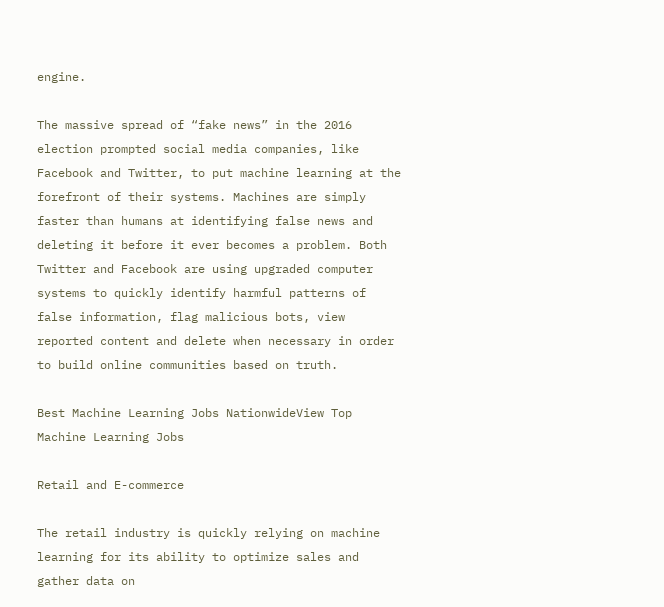engine.

The massive spread of “fake news” in the 2016 election prompted social media companies, like Facebook and Twitter, to put machine learning at the forefront of their systems. Machines are simply faster than humans at identifying false news and deleting it before it ever becomes a problem. Both Twitter and Facebook are using upgraded computer systems to quickly identify harmful patterns of false information, flag malicious bots, view reported content and delete when necessary in order to build online communities based on truth.

Best Machine Learning Jobs NationwideView Top Machine Learning Jobs

Retail and E-commerce

The retail industry is quickly relying on machine learning for its ability to optimize sales and gather data on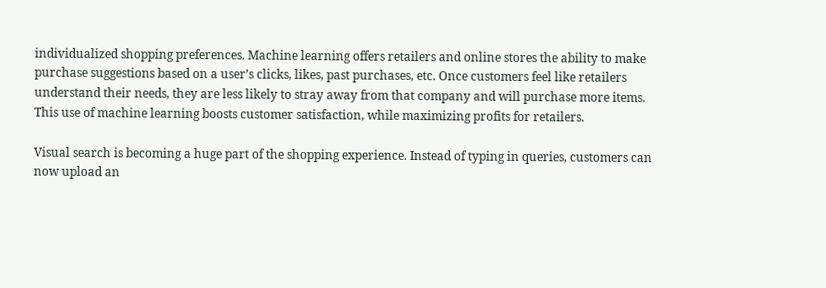individualized shopping preferences. Machine learning offers retailers and online stores the ability to make purchase suggestions based on a user’s clicks, likes, past purchases, etc. Once customers feel like retailers understand their needs, they are less likely to stray away from that company and will purchase more items. This use of machine learning boosts customer satisfaction, while maximizing profits for retailers.

Visual search is becoming a huge part of the shopping experience. Instead of typing in queries, customers can now upload an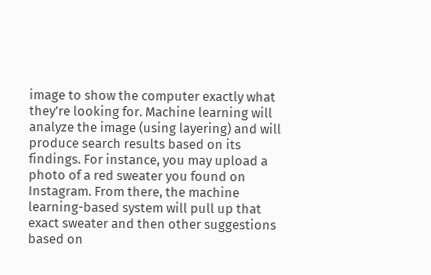image to show the computer exactly what they’re looking for. Machine learning will analyze the image (using layering) and will produce search results based on its findings. For instance, you may upload a photo of a red sweater you found on Instagram. From there, the machine learning-based system will pull up that exact sweater and then other suggestions based on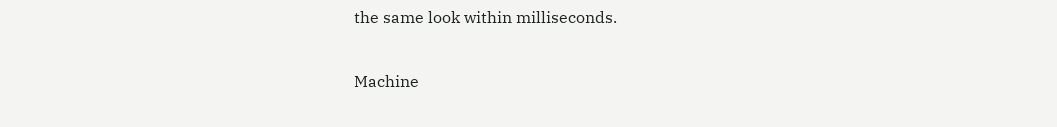the same look within milliseconds.

Machine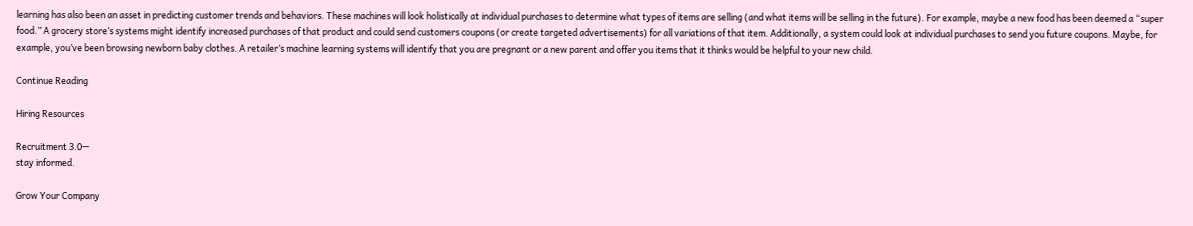learning has also been an asset in predicting customer trends and behaviors. These machines will look holistically at individual purchases to determine what types of items are selling (and what items will be selling in the future). For example, maybe a new food has been deemed a “super food.” A grocery store’s systems might identify increased purchases of that product and could send customers coupons (or create targeted advertisements) for all variations of that item. Additionally, a system could look at individual purchases to send you future coupons. Maybe, for example, you’ve been browsing newborn baby clothes. A retailer’s machine learning systems will identify that you are pregnant or a new parent and offer you items that it thinks would be helpful to your new child.

Continue Reading

Hiring Resources

Recruitment 3.0—
stay informed.

Grow Your Company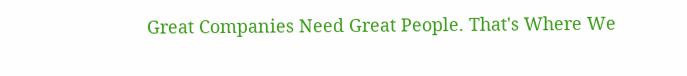Great Companies Need Great People. That's Where We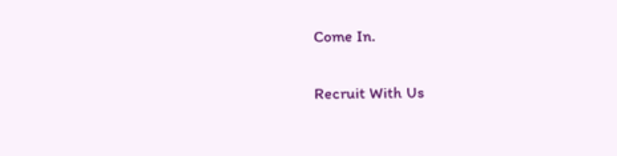Come In.

Recruit With Us